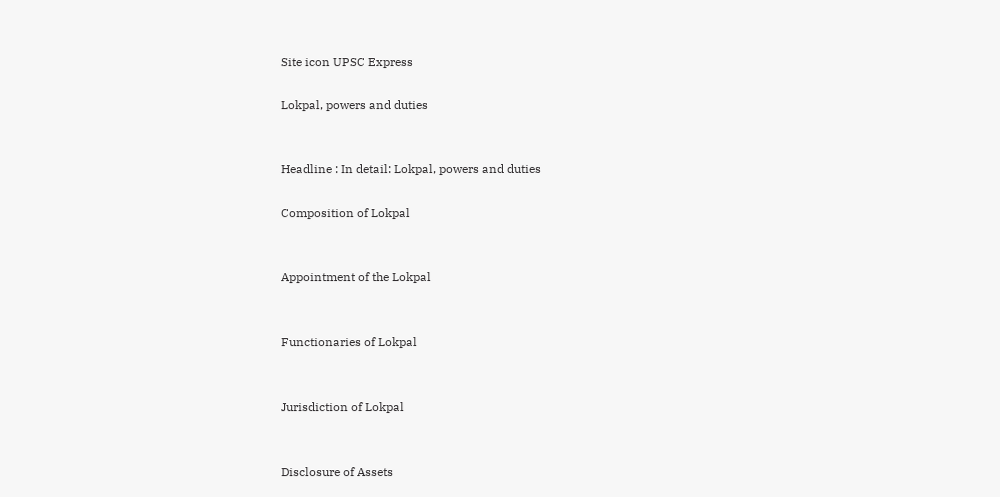Site icon UPSC Express

Lokpal, powers and duties


Headline : In detail: Lokpal, powers and duties

Composition of Lokpal


Appointment of the Lokpal


Functionaries of Lokpal


Jurisdiction of Lokpal


Disclosure of Assets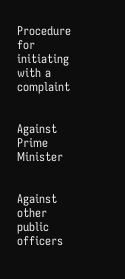Procedure for initiating with a complaint


Against Prime Minister


Against other public officers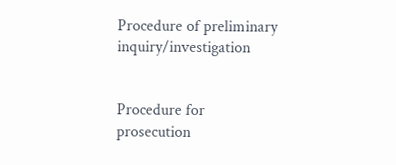Procedure of preliminary inquiry/investigation


Procedure for prosecution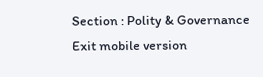Section : Polity & Governance
Exit mobile version